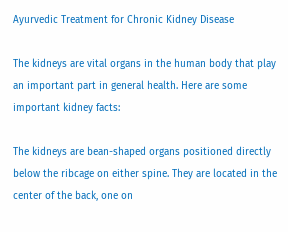Ayurvedic Treatment for Chronic Kidney Disease

The kidneys are vital organs in the human body that play an important part in general health. Here are some important kidney facts:

The kidneys are bean-shaped organs positioned directly below the ribcage on either spine. They are located in the center of the back, one on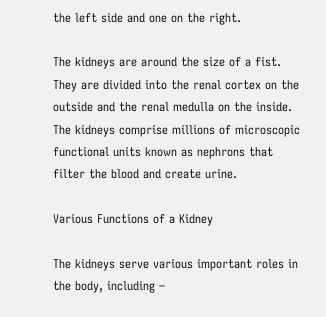the left side and one on the right.

The kidneys are around the size of a fist. They are divided into the renal cortex on the outside and the renal medulla on the inside. The kidneys comprise millions of microscopic functional units known as nephrons that filter the blood and create urine.

Various Functions of a Kidney

The kidneys serve various important roles in the body, including –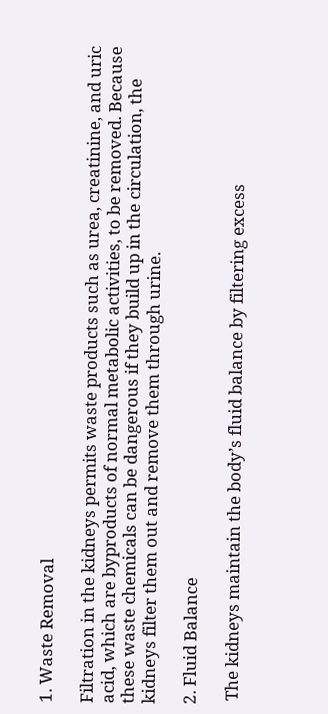1. Waste Removal

Filtration in the kidneys permits waste products such as urea, creatinine, and uric acid, which are byproducts of normal metabolic activities, to be removed. Because these waste chemicals can be dangerous if they build up in the circulation, the kidneys filter them out and remove them through urine.

2. Fluid Balance

 The kidneys maintain the body’s fluid balance by filtering excess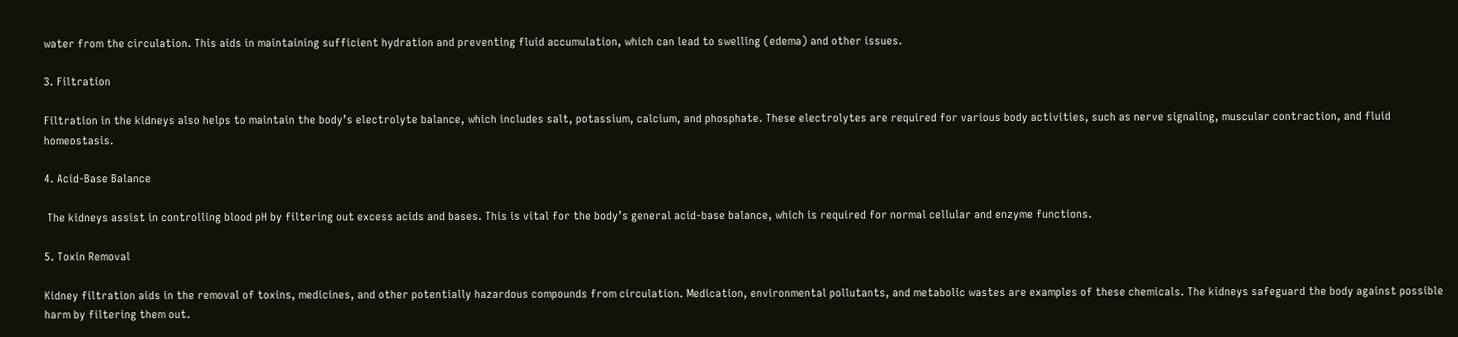water from the circulation. This aids in maintaining sufficient hydration and preventing fluid accumulation, which can lead to swelling (edema) and other issues.

3. Filtration

Filtration in the kidneys also helps to maintain the body’s electrolyte balance, which includes salt, potassium, calcium, and phosphate. These electrolytes are required for various body activities, such as nerve signaling, muscular contraction, and fluid homeostasis.

4. Acid-Base Balance

 The kidneys assist in controlling blood pH by filtering out excess acids and bases. This is vital for the body’s general acid-base balance, which is required for normal cellular and enzyme functions.

5. Toxin Removal

Kidney filtration aids in the removal of toxins, medicines, and other potentially hazardous compounds from circulation. Medication, environmental pollutants, and metabolic wastes are examples of these chemicals. The kidneys safeguard the body against possible harm by filtering them out.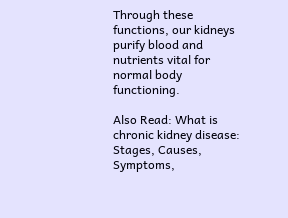Through these functions, our kidneys purify blood and nutrients vital for normal body functioning.

Also Read: What is chronic kidney disease: Stages, Causes, Symptoms,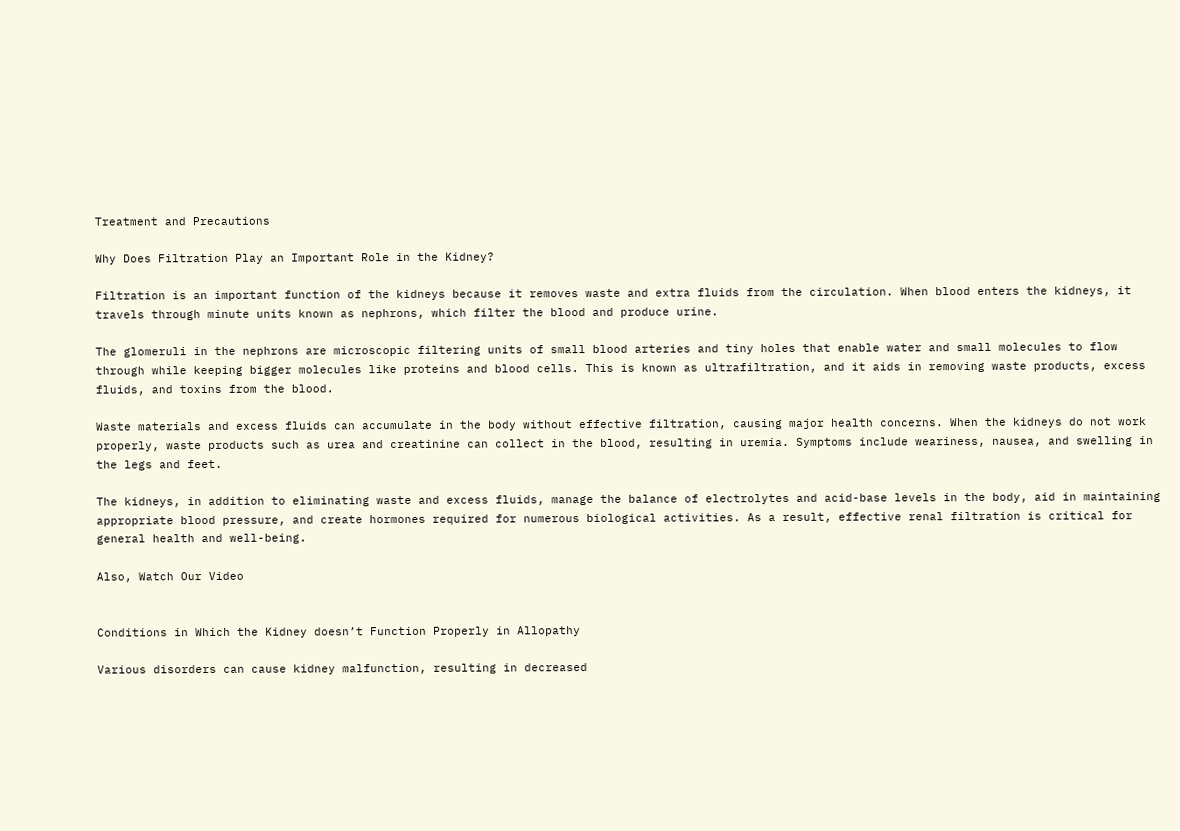Treatment and Precautions

Why Does Filtration Play an Important Role in the Kidney?

Filtration is an important function of the kidneys because it removes waste and extra fluids from the circulation. When blood enters the kidneys, it travels through minute units known as nephrons, which filter the blood and produce urine.

The glomeruli in the nephrons are microscopic filtering units of small blood arteries and tiny holes that enable water and small molecules to flow through while keeping bigger molecules like proteins and blood cells. This is known as ultrafiltration, and it aids in removing waste products, excess fluids, and toxins from the blood.

Waste materials and excess fluids can accumulate in the body without effective filtration, causing major health concerns. When the kidneys do not work properly, waste products such as urea and creatinine can collect in the blood, resulting in uremia. Symptoms include weariness, nausea, and swelling in the legs and feet.

The kidneys, in addition to eliminating waste and excess fluids, manage the balance of electrolytes and acid-base levels in the body, aid in maintaining appropriate blood pressure, and create hormones required for numerous biological activities. As a result, effective renal filtration is critical for general health and well-being.

Also, Watch Our Video


Conditions in Which the Kidney doesn’t Function Properly in Allopathy

Various disorders can cause kidney malfunction, resulting in decreased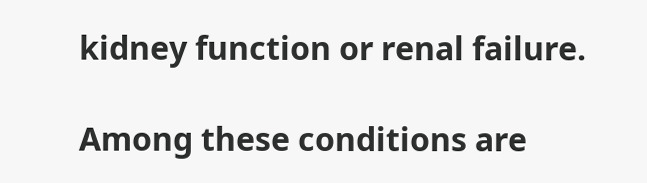kidney function or renal failure.

Among these conditions are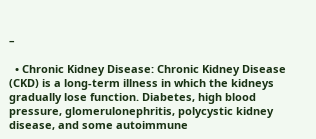–

  • Chronic Kidney Disease: Chronic Kidney Disease (CKD) is a long-term illness in which the kidneys gradually lose function. Diabetes, high blood pressure, glomerulonephritis, polycystic kidney disease, and some autoimmune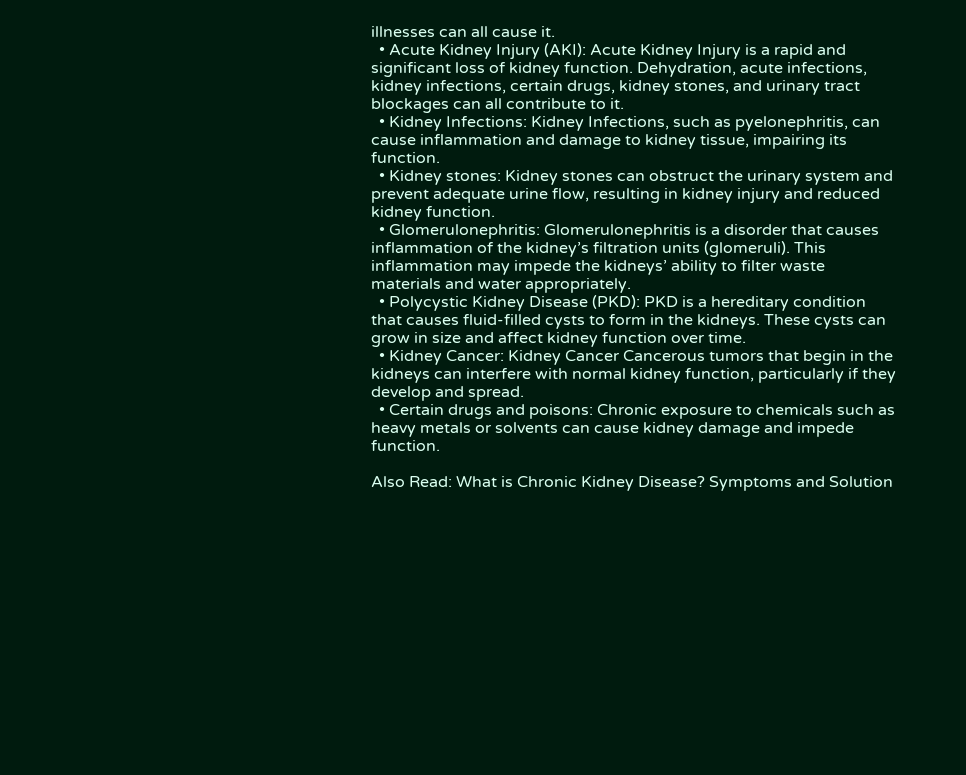illnesses can all cause it.
  • Acute Kidney Injury (AKI): Acute Kidney Injury is a rapid and significant loss of kidney function. Dehydration, acute infections, kidney infections, certain drugs, kidney stones, and urinary tract blockages can all contribute to it.
  • Kidney Infections: Kidney Infections, such as pyelonephritis, can cause inflammation and damage to kidney tissue, impairing its function.
  • Kidney stones: Kidney stones can obstruct the urinary system and prevent adequate urine flow, resulting in kidney injury and reduced kidney function.
  • Glomerulonephritis: Glomerulonephritis is a disorder that causes inflammation of the kidney’s filtration units (glomeruli). This inflammation may impede the kidneys’ ability to filter waste materials and water appropriately.
  • Polycystic Kidney Disease (PKD): PKD is a hereditary condition that causes fluid-filled cysts to form in the kidneys. These cysts can grow in size and affect kidney function over time.
  • Kidney Cancer: Kidney Cancer Cancerous tumors that begin in the kidneys can interfere with normal kidney function, particularly if they develop and spread.
  • Certain drugs and poisons: Chronic exposure to chemicals such as heavy metals or solvents can cause kidney damage and impede function.

Also Read: What is Chronic Kidney Disease? Symptoms and Solution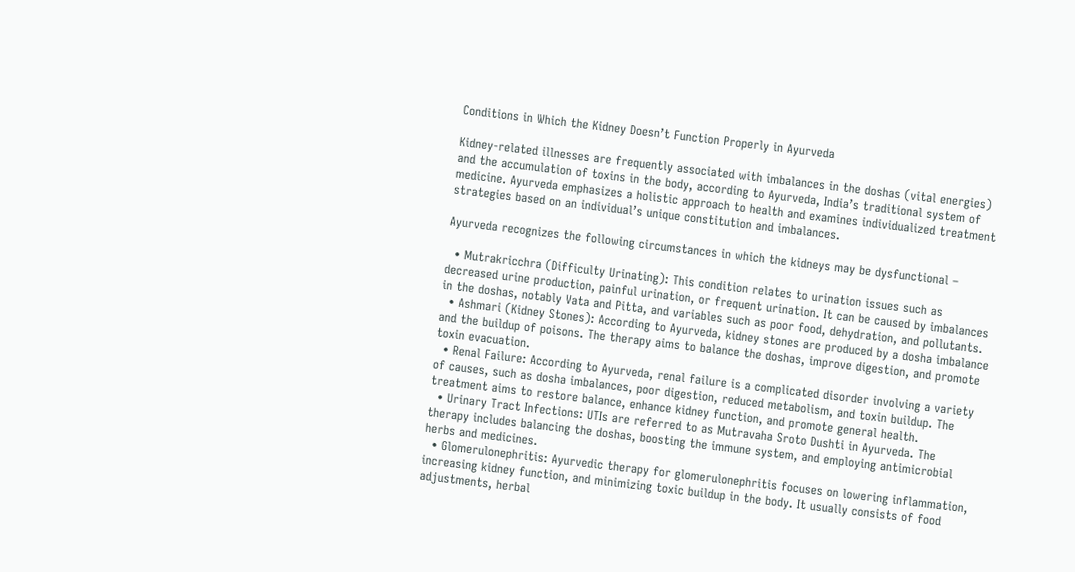Conditions in Which the Kidney Doesn’t Function Properly in Ayurveda

Kidney-related illnesses are frequently associated with imbalances in the doshas (vital energies) and the accumulation of toxins in the body, according to Ayurveda, India’s traditional system of medicine. Ayurveda emphasizes a holistic approach to health and examines individualized treatment strategies based on an individual’s unique constitution and imbalances.

Ayurveda recognizes the following circumstances in which the kidneys may be dysfunctional –

  • Mutrakricchra (Difficulty Urinating): This condition relates to urination issues such as decreased urine production, painful urination, or frequent urination. It can be caused by imbalances in the doshas, notably Vata and Pitta, and variables such as poor food, dehydration, and pollutants.
  • Ashmari (Kidney Stones): According to Ayurveda, kidney stones are produced by a dosha imbalance and the buildup of poisons. The therapy aims to balance the doshas, improve digestion, and promote toxin evacuation.
  • Renal Failure: According to Ayurveda, renal failure is a complicated disorder involving a variety of causes, such as dosha imbalances, poor digestion, reduced metabolism, and toxin buildup. The treatment aims to restore balance, enhance kidney function, and promote general health.
  • Urinary Tract Infections: UTIs are referred to as Mutravaha Sroto Dushti in Ayurveda. The therapy includes balancing the doshas, boosting the immune system, and employing antimicrobial herbs and medicines.
  • Glomerulonephritis: Ayurvedic therapy for glomerulonephritis focuses on lowering inflammation, increasing kidney function, and minimizing toxic buildup in the body. It usually consists of food adjustments, herbal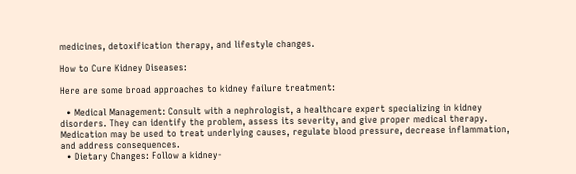medicines, detoxification therapy, and lifestyle changes.

How to Cure Kidney Diseases:

Here are some broad approaches to kidney failure treatment:

  • Medical Management: Consult with a nephrologist, a healthcare expert specializing in kidney disorders. They can identify the problem, assess its severity, and give proper medical therapy. Medication may be used to treat underlying causes, regulate blood pressure, decrease inflammation, and address consequences.
  • Dietary Changes: Follow a kidney-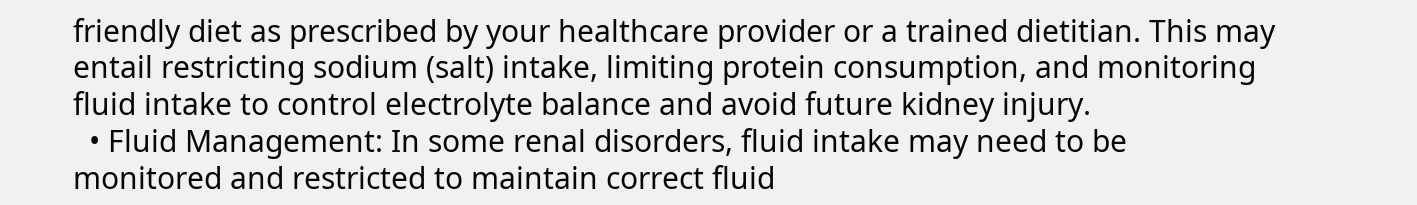friendly diet as prescribed by your healthcare provider or a trained dietitian. This may entail restricting sodium (salt) intake, limiting protein consumption, and monitoring fluid intake to control electrolyte balance and avoid future kidney injury.
  • Fluid Management: In some renal disorders, fluid intake may need to be monitored and restricted to maintain correct fluid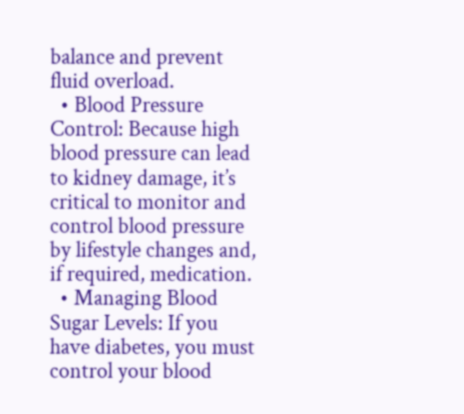balance and prevent fluid overload.
  • Blood Pressure Control: Because high blood pressure can lead to kidney damage, it’s critical to monitor and control blood pressure by lifestyle changes and, if required, medication.
  • Managing Blood Sugar Levels: If you have diabetes, you must control your blood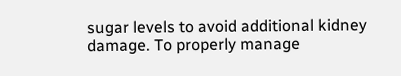sugar levels to avoid additional kidney damage. To properly manage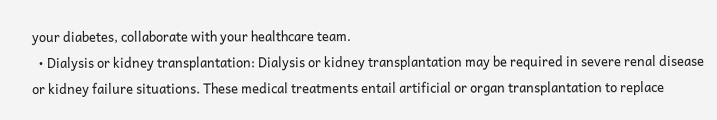your diabetes, collaborate with your healthcare team.
  • Dialysis or kidney transplantation: Dialysis or kidney transplantation may be required in severe renal disease or kidney failure situations. These medical treatments entail artificial or organ transplantation to replace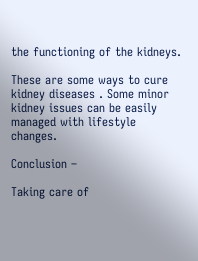the functioning of the kidneys.

These are some ways to cure kidney diseases . Some minor kidney issues can be easily managed with lifestyle changes.

Conclusion –

Taking care of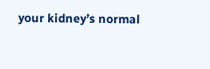your kidney’s normal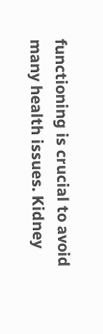functioning is crucial to avoid many health issues. Kidney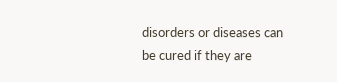disorders or diseases can be cured if they are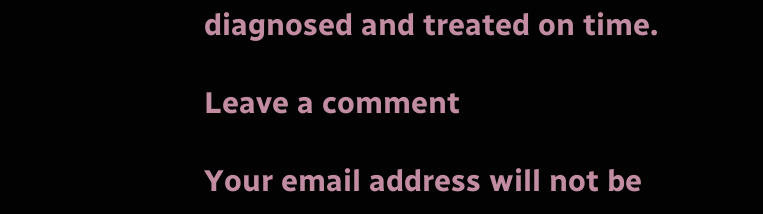diagnosed and treated on time.

Leave a comment

Your email address will not be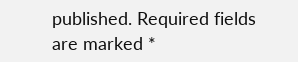published. Required fields are marked *